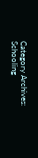Category Archives: Schooling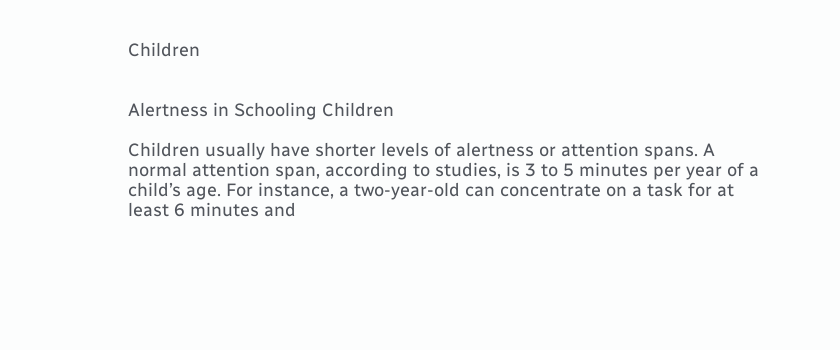Children


Alertness in Schooling Children

Children usually have shorter levels of alertness or attention spans. A normal attention span, according to studies, is 3 to 5 minutes per year of a child’s age. For instance, a two-year-old can concentrate on a task for at least 6 minutes and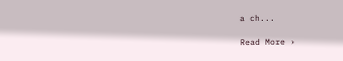a ch...

Read More ›